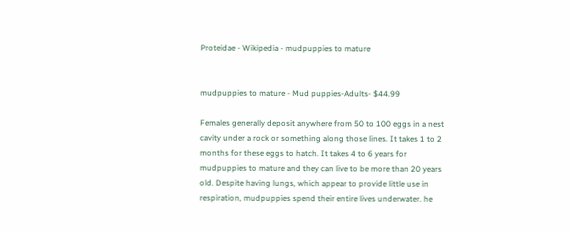Proteidae - Wikipedia - mudpuppies to mature


mudpuppies to mature - Mud puppies-Adults- $44.99

Females generally deposit anywhere from 50 to 100 eggs in a nest cavity under a rock or something along those lines. It takes 1 to 2 months for these eggs to hatch. It takes 4 to 6 years for mudpuppies to mature and they can live to be more than 20 years old. Despite having lungs, which appear to provide little use in respiration, mudpuppies spend their entire lives underwater. he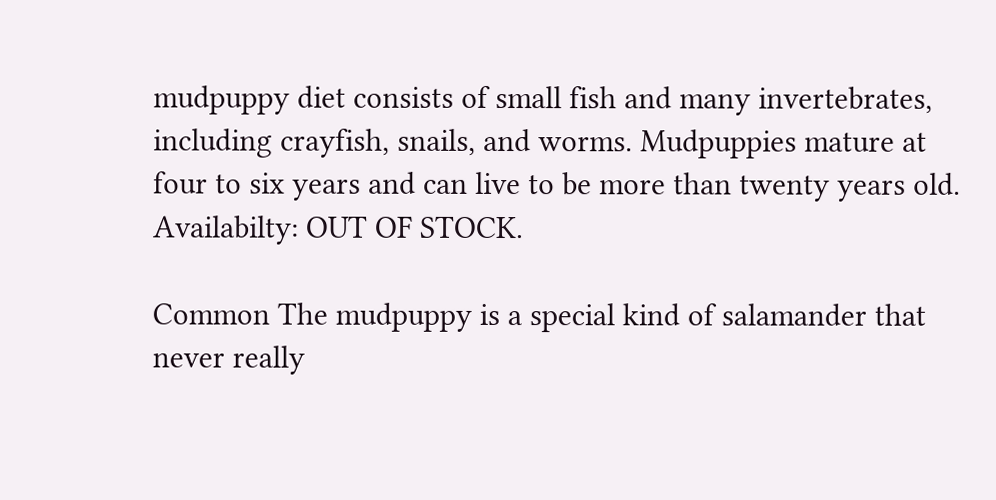mudpuppy diet consists of small fish and many invertebrates, including crayfish, snails, and worms. Mudpuppies mature at four to six years and can live to be more than twenty years old. Availabilty: OUT OF STOCK.

Common The mudpuppy is a special kind of salamander that never really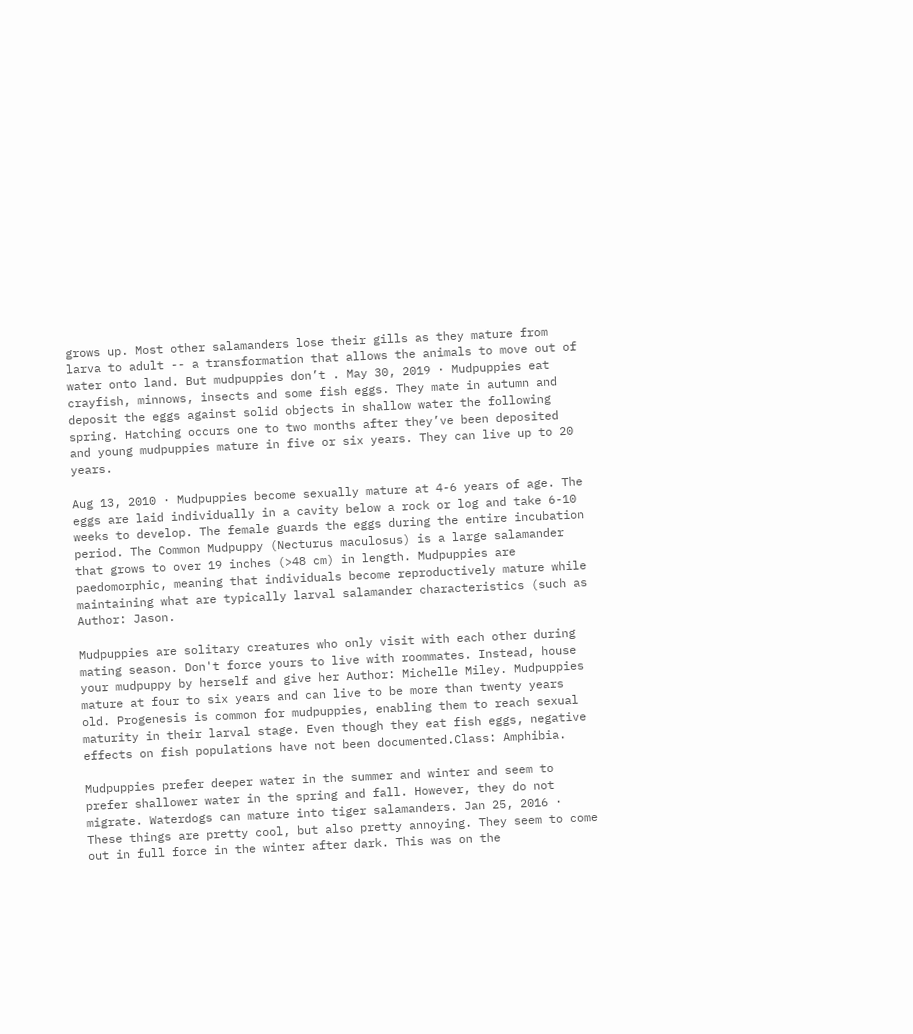grows up. Most other salamanders lose their gills as they mature from larva to adult -- a transformation that allows the animals to move out of water onto land. But mudpuppies don’t . May 30, 2019 · Mudpuppies eat crayfish, minnows, insects and some fish eggs. They mate in autumn and deposit the eggs against solid objects in shallow water the following spring. Hatching occurs one to two months after they’ve been deposited and young mudpuppies mature in five or six years. They can live up to 20 years.

Aug 13, 2010 · Mudpuppies become sexually mature at 4-6 years of age. The eggs are laid individually in a cavity below a rock or log and take 6-10 weeks to develop. The female guards the eggs during the entire incubation period. The Common Mudpuppy (Necturus maculosus) is a large salamander that grows to over 19 inches (>48 cm) in length. Mudpuppies are paedomorphic, meaning that individuals become reproductively mature while maintaining what are typically larval salamander characteristics (such as Author: Jason.

Mudpuppies are solitary creatures who only visit with each other during mating season. Don't force yours to live with roommates. Instead, house your mudpuppy by herself and give her Author: Michelle Miley. Mudpuppies mature at four to six years and can live to be more than twenty years old. Progenesis is common for mudpuppies, enabling them to reach sexual maturity in their larval stage. Even though they eat fish eggs, negative effects on fish populations have not been documented.Class: Amphibia.

Mudpuppies prefer deeper water in the summer and winter and seem to prefer shallower water in the spring and fall. However, they do not migrate. Waterdogs can mature into tiger salamanders. Jan 25, 2016 · These things are pretty cool, but also pretty annoying. They seem to come out in full force in the winter after dark. This was on the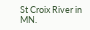St Croix River in MN.